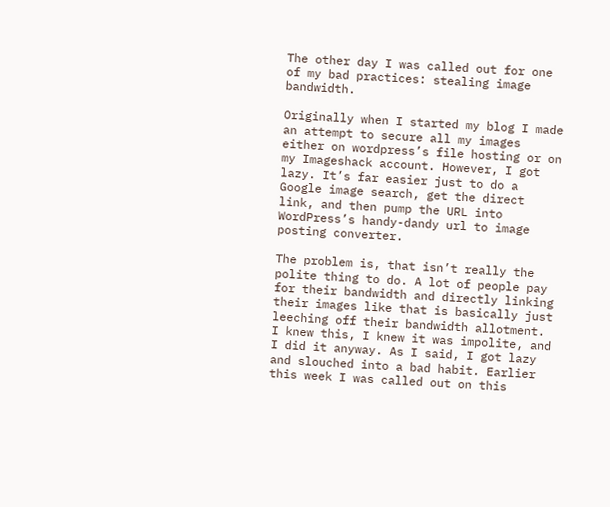The other day I was called out for one of my bad practices: stealing image bandwidth.

Originally when I started my blog I made an attempt to secure all my images either on wordpress’s file hosting or on my Imageshack account. However, I got lazy. It’s far easier just to do a Google image search, get the direct link, and then pump the URL into WordPress’s handy-dandy url to image posting converter.

The problem is, that isn’t really the polite thing to do. A lot of people pay for their bandwidth and directly linking their images like that is basically just leeching off their bandwidth allotment. I knew this, I knew it was impolite, and I did it anyway. As I said, I got lazy and slouched into a bad habit. Earlier this week I was called out on this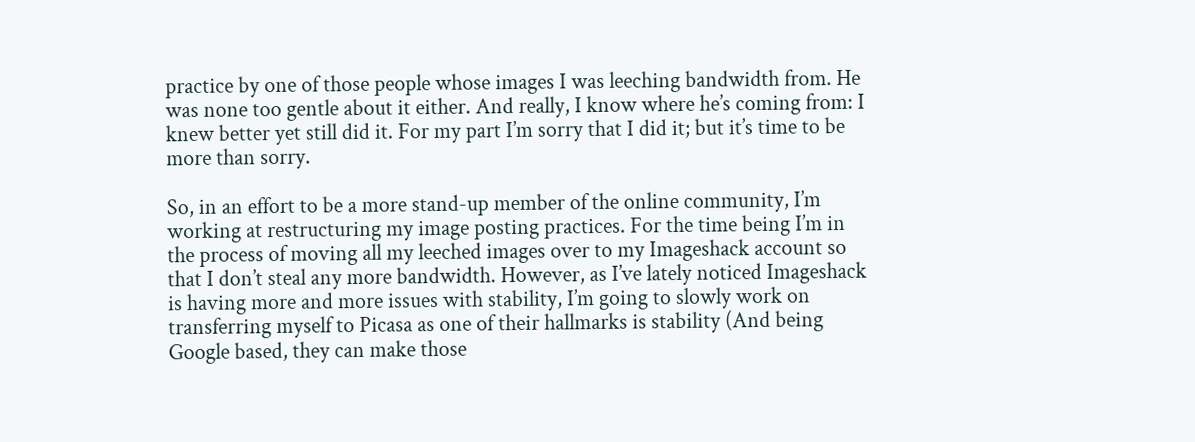practice by one of those people whose images I was leeching bandwidth from. He was none too gentle about it either. And really, I know where he’s coming from: I knew better yet still did it. For my part I’m sorry that I did it; but it’s time to be more than sorry.

So, in an effort to be a more stand-up member of the online community, I’m working at restructuring my image posting practices. For the time being I’m in the process of moving all my leeched images over to my Imageshack account so that I don’t steal any more bandwidth. However, as I’ve lately noticed Imageshack is having more and more issues with stability, I’m going to slowly work on transferring myself to Picasa as one of their hallmarks is stability (And being Google based, they can make those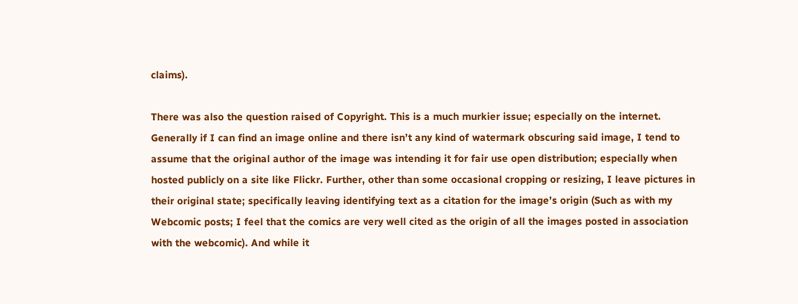claims).

There was also the question raised of Copyright. This is a much murkier issue; especially on the internet. Generally if I can find an image online and there isn’t any kind of watermark obscuring said image, I tend to assume that the original author of the image was intending it for fair use open distribution; especially when hosted publicly on a site like Flickr. Further, other than some occasional cropping or resizing, I leave pictures in their original state; specifically leaving identifying text as a citation for the image’s origin (Such as with my Webcomic posts; I feel that the comics are very well cited as the origin of all the images posted in association with the webcomic). And while it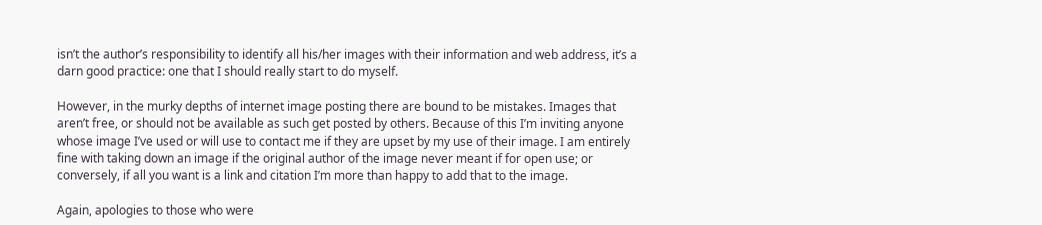isn’t the author’s responsibility to identify all his/her images with their information and web address, it’s a darn good practice: one that I should really start to do myself.

However, in the murky depths of internet image posting there are bound to be mistakes. Images that aren’t free, or should not be available as such get posted by others. Because of this I’m inviting anyone whose image I’ve used or will use to contact me if they are upset by my use of their image. I am entirely fine with taking down an image if the original author of the image never meant if for open use; or conversely, if all you want is a link and citation I’m more than happy to add that to the image.

Again, apologies to those who were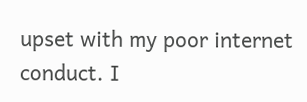upset with my poor internet conduct. I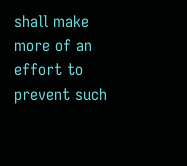shall make more of an effort to prevent such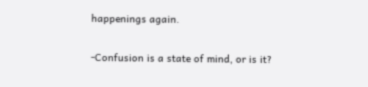happenings again.

-Confusion is a state of mind, or is it?